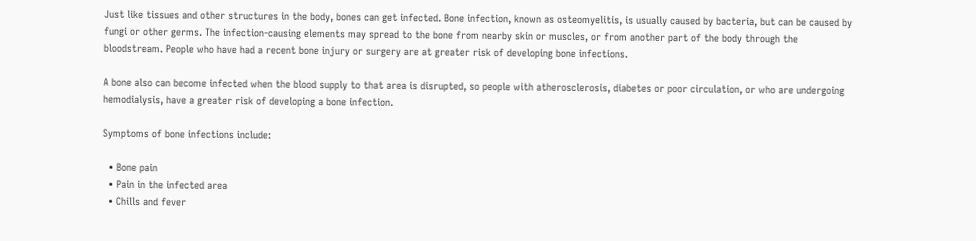Just like tissues and other structures in the body, bones can get infected. Bone infection, known as osteomyelitis, is usually caused by bacteria, but can be caused by fungi or other germs. The infection-causing elements may spread to the bone from nearby skin or muscles, or from another part of the body through the bloodstream. People who have had a recent bone injury or surgery are at greater risk of developing bone infections.

A bone also can become infected when the blood supply to that area is disrupted, so people with atherosclerosis, diabetes or poor circulation, or who are undergoing hemodialysis, have a greater risk of developing a bone infection.

Symptoms of bone infections include:

  • Bone pain
  • Pain in the infected area
  • Chills and fever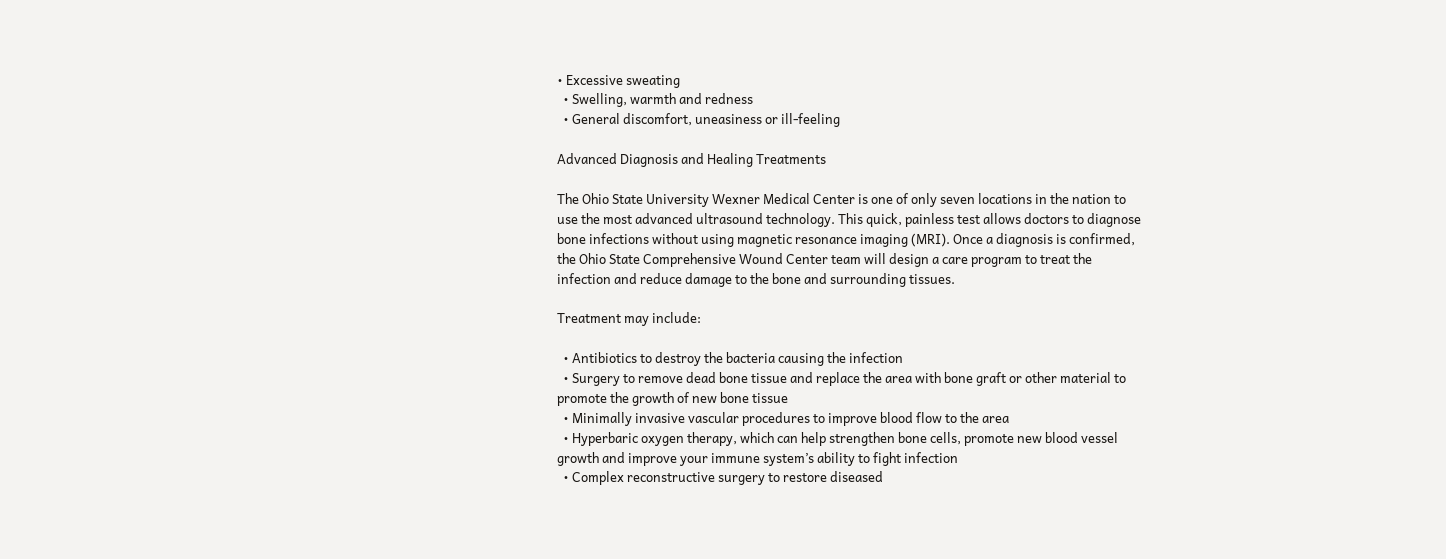• Excessive sweating
  • Swelling, warmth and redness
  • General discomfort, uneasiness or ill-feeling

Advanced Diagnosis and Healing Treatments

The Ohio State University Wexner Medical Center is one of only seven locations in the nation to use the most advanced ultrasound technology. This quick, painless test allows doctors to diagnose bone infections without using magnetic resonance imaging (MRI). Once a diagnosis is confirmed, the Ohio State Comprehensive Wound Center team will design a care program to treat the infection and reduce damage to the bone and surrounding tissues.

Treatment may include:

  • Antibiotics to destroy the bacteria causing the infection
  • Surgery to remove dead bone tissue and replace the area with bone graft or other material to promote the growth of new bone tissue
  • Minimally invasive vascular procedures to improve blood flow to the area
  • Hyperbaric oxygen therapy, which can help strengthen bone cells, promote new blood vessel growth and improve your immune system’s ability to fight infection
  • Complex reconstructive surgery to restore diseased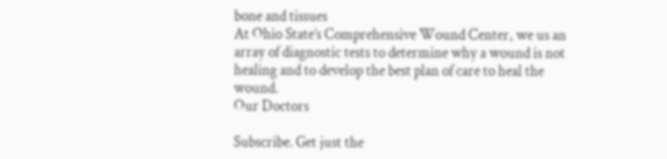bone and tissues
At Ohio State’s Comprehensive Wound Center, we us an array of diagnostic tests to determine why a wound is not healing and to develop the best plan of care to heal the wound.
Our Doctors

Subscribe. Get just the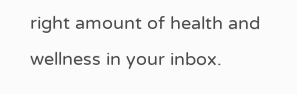right amount of health and wellness in your inbox.